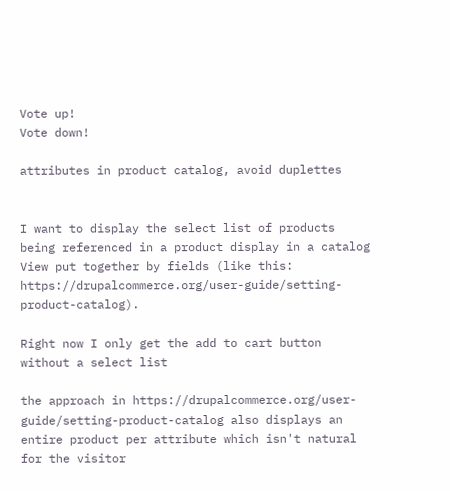Vote up!
Vote down!

attributes in product catalog, avoid duplettes


I want to display the select list of products being referenced in a product display in a catalog View put together by fields (like this: https://drupalcommerce.org/user-guide/setting-product-catalog).

Right now I only get the add to cart button without a select list

the approach in https://drupalcommerce.org/user-guide/setting-product-catalog also displays an entire product per attribute which isn't natural for the visitor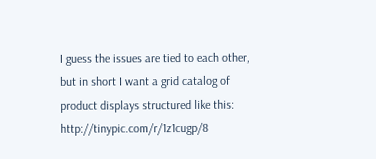I guess the issues are tied to each other, but in short I want a grid catalog of product displays structured like this: http://tinypic.com/r/1z1cugp/8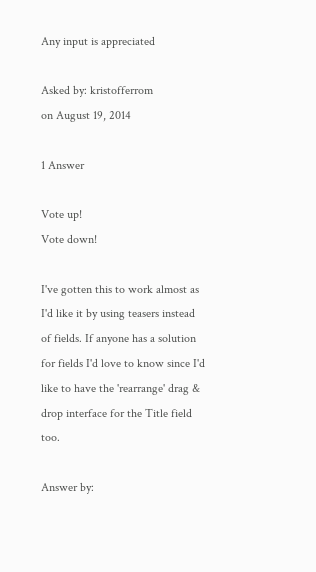Any input is appreciated

Asked by: kristofferrom
on August 19, 2014

1 Answer

Vote up!
Vote down!

I've gotten this to work almost as I'd like it by using teasers instead of fields. If anyone has a solution for fields I'd love to know since I'd like to have the 'rearrange' drag & drop interface for the Title field too.

Answer by: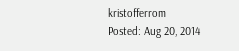kristofferrom
Posted: Aug 20, 2014